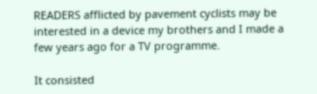READERS afflicted by pavement cyclists may be interested in a device my brothers and I made a few years ago for a TV programme.

It consisted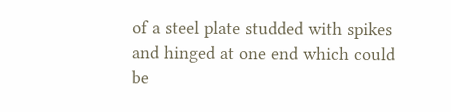of a steel plate studded with spikes and hinged at one end which could be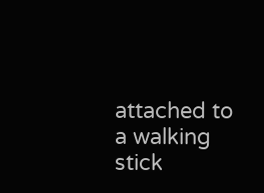attached to a walking stick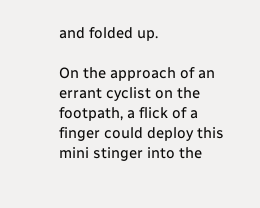and folded up.

On the approach of an errant cyclist on the footpath, a flick of a finger could deploy this mini stinger into the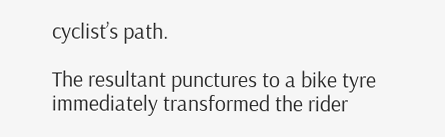cyclist’s path.

The resultant punctures to a bike tyre immediately transformed the rider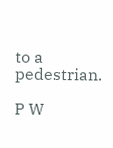to a pedestrian.

P W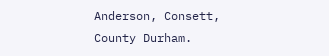Anderson, Consett, County Durham.